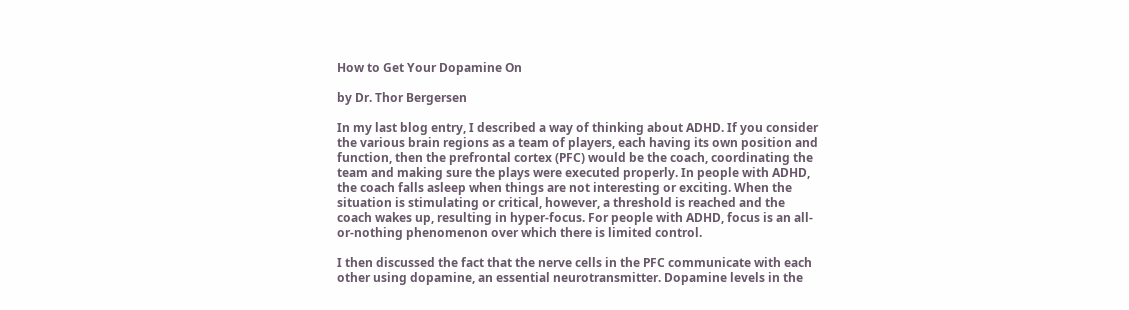How to Get Your Dopamine On

by Dr. Thor Bergersen

In my last blog entry, I described a way of thinking about ADHD. If you consider the various brain regions as a team of players, each having its own position and function, then the prefrontal cortex (PFC) would be the coach, coordinating the team and making sure the plays were executed properly. In people with ADHD, the coach falls asleep when things are not interesting or exciting. When the situation is stimulating or critical, however, a threshold is reached and the coach wakes up, resulting in hyper-focus. For people with ADHD, focus is an all-or-nothing phenomenon over which there is limited control.

I then discussed the fact that the nerve cells in the PFC communicate with each other using dopamine, an essential neurotransmitter. Dopamine levels in the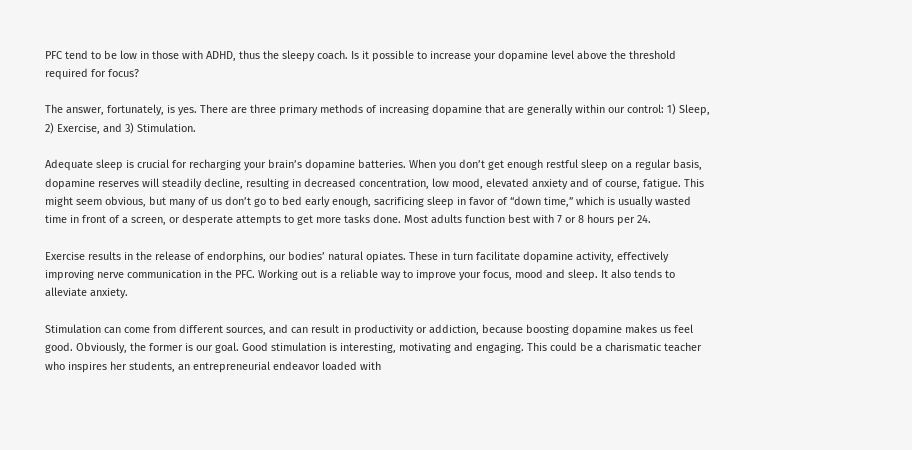PFC tend to be low in those with ADHD, thus the sleepy coach. Is it possible to increase your dopamine level above the threshold required for focus?

The answer, fortunately, is yes. There are three primary methods of increasing dopamine that are generally within our control: 1) Sleep, 2) Exercise, and 3) Stimulation.

Adequate sleep is crucial for recharging your brain’s dopamine batteries. When you don’t get enough restful sleep on a regular basis, dopamine reserves will steadily decline, resulting in decreased concentration, low mood, elevated anxiety and of course, fatigue. This might seem obvious, but many of us don’t go to bed early enough, sacrificing sleep in favor of “down time,” which is usually wasted time in front of a screen, or desperate attempts to get more tasks done. Most adults function best with 7 or 8 hours per 24.

Exercise results in the release of endorphins, our bodies’ natural opiates. These in turn facilitate dopamine activity, effectively improving nerve communication in the PFC. Working out is a reliable way to improve your focus, mood and sleep. It also tends to alleviate anxiety.

Stimulation can come from different sources, and can result in productivity or addiction, because boosting dopamine makes us feel good. Obviously, the former is our goal. Good stimulation is interesting, motivating and engaging. This could be a charismatic teacher who inspires her students, an entrepreneurial endeavor loaded with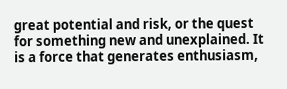great potential and risk, or the quest for something new and unexplained. It is a force that generates enthusiasm,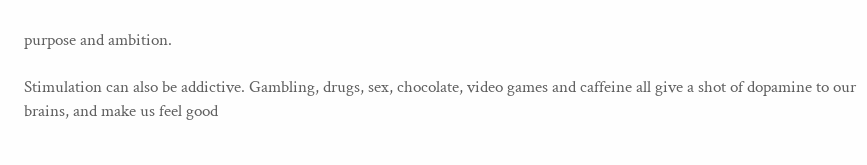purpose and ambition.

Stimulation can also be addictive. Gambling, drugs, sex, chocolate, video games and caffeine all give a shot of dopamine to our brains, and make us feel good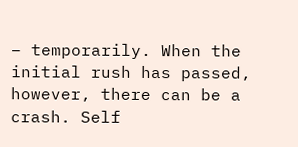– temporarily. When the initial rush has passed, however, there can be a crash. Self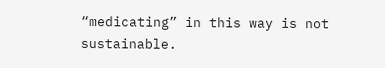“medicating” in this way is not sustainable.